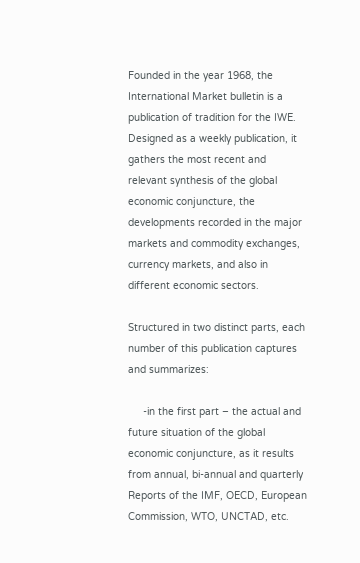Founded in the year 1968, the International Market bulletin is a publication of tradition for the IWE. Designed as a weekly publication, it gathers the most recent and relevant synthesis of the global economic conjuncture, the developments recorded in the major markets and commodity exchanges, currency markets, and also in different economic sectors.

Structured in two distinct parts, each number of this publication captures and summarizes:

     -in the first part – the actual and future situation of the global economic conjuncture, as it results from annual, bi-annual and quarterly Reports of the IMF, OECD, European Commission, WTO, UNCTAD, etc.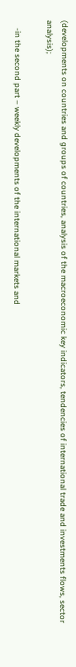(developments on countries and groups of countries, analysis of the macroeconomic key indicators, tendencies of international trade and investments flows, sector analysis);

    -in the second part – weekly developments of the international markets and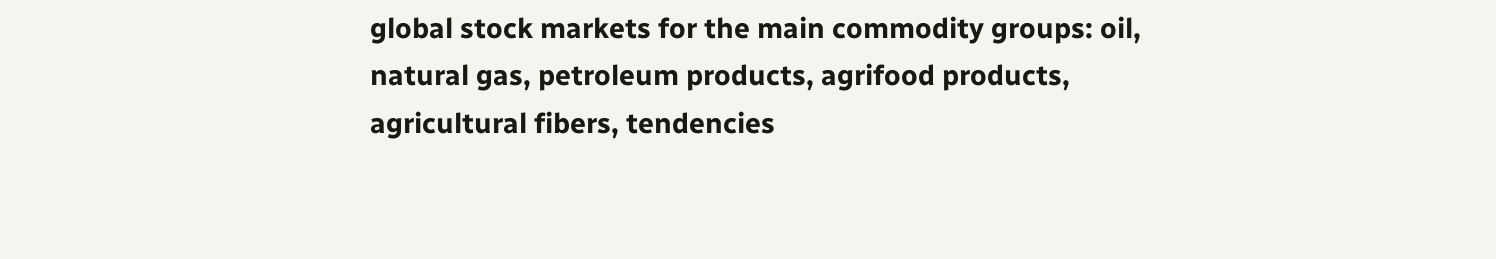global stock markets for the main commodity groups: oil, natural gas, petroleum products, agrifood products, agricultural fibers, tendencies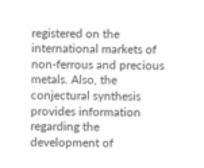registered on the international markets of non-ferrous and precious metals. Also, the conjectural synthesis provides information regarding the development of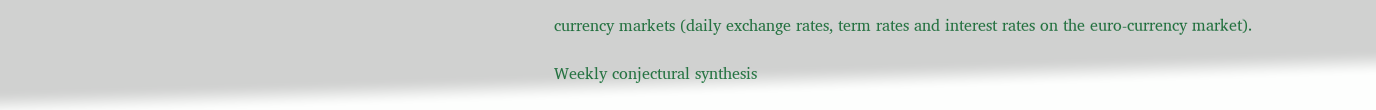currency markets (daily exchange rates, term rates and interest rates on the euro-currency market).

Weekly conjectural synthesis